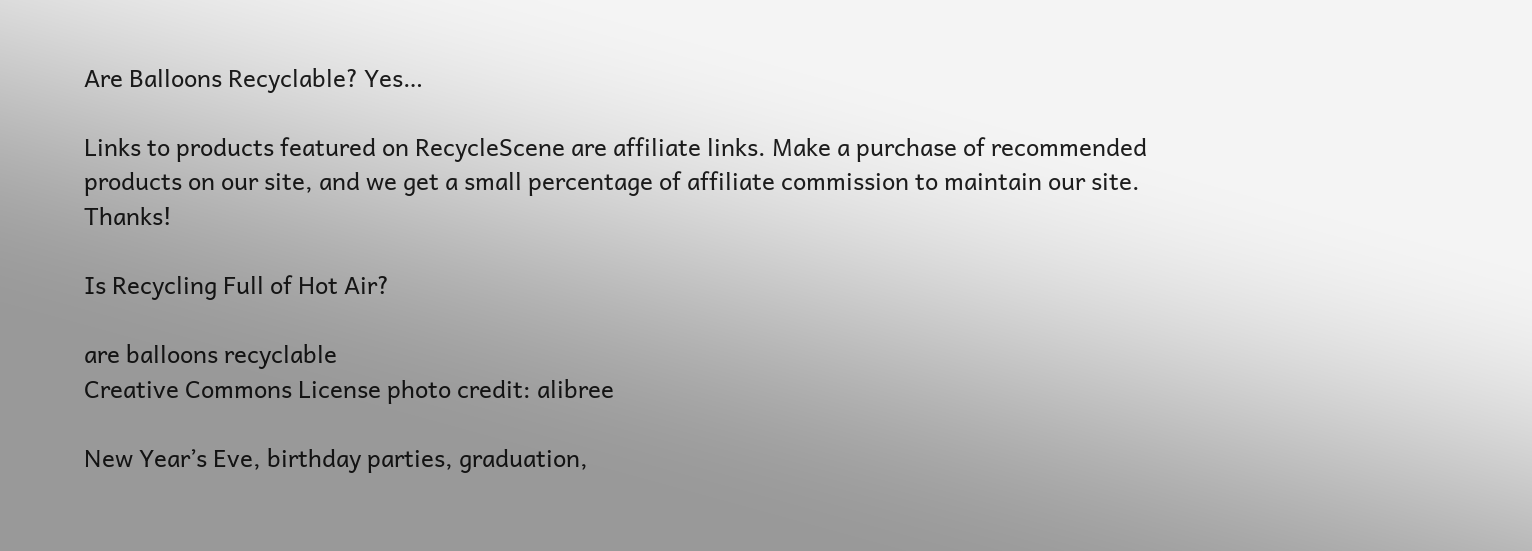Are Balloons Recyclable? Yes…

Links to products featured on RecycleScene are affiliate links. Make a purchase of recommended products on our site, and we get a small percentage of affiliate commission to maintain our site. Thanks!

Is Recycling Full of Hot Air?

are balloons recyclable
Creative Commons License photo credit: alibree

New Year’s Eve, birthday parties, graduation,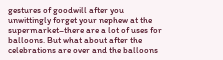gestures of goodwill after you unwittingly forget your nephew at the supermarket–there are a lot of uses for balloons. But what about after the celebrations are over and the balloons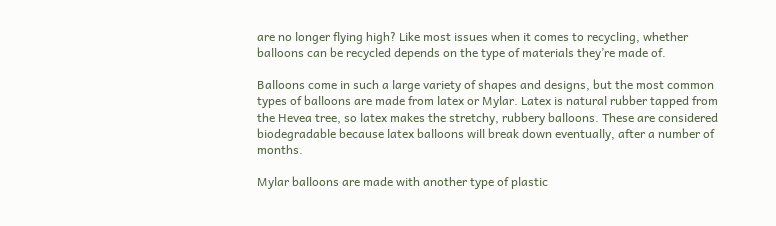are no longer flying high? Like most issues when it comes to recycling, whether balloons can be recycled depends on the type of materials they’re made of.

Balloons come in such a large variety of shapes and designs, but the most common types of balloons are made from latex or Mylar. Latex is natural rubber tapped from the Hevea tree, so latex makes the stretchy, rubbery balloons. These are considered biodegradable because latex balloons will break down eventually, after a number of months.

Mylar balloons are made with another type of plastic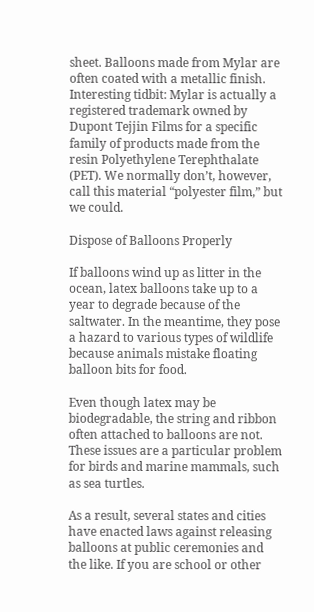sheet. Balloons made from Mylar are often coated with a metallic finish. Interesting tidbit: Mylar is actually a registered trademark owned by Dupont Tejjin Films for a specific family of products made from the resin Polyethylene Terephthalate (PET). We normally don’t, however, call this material “polyester film,” but we could.

Dispose of Balloons Properly

If balloons wind up as litter in the ocean, latex balloons take up to a year to degrade because of the saltwater. In the meantime, they pose a hazard to various types of wildlife because animals mistake floating balloon bits for food.

Even though latex may be biodegradable, the string and ribbon often attached to balloons are not. These issues are a particular problem for birds and marine mammals, such as sea turtles.

As a result, several states and cities have enacted laws against releasing balloons at public ceremonies and the like. If you are school or other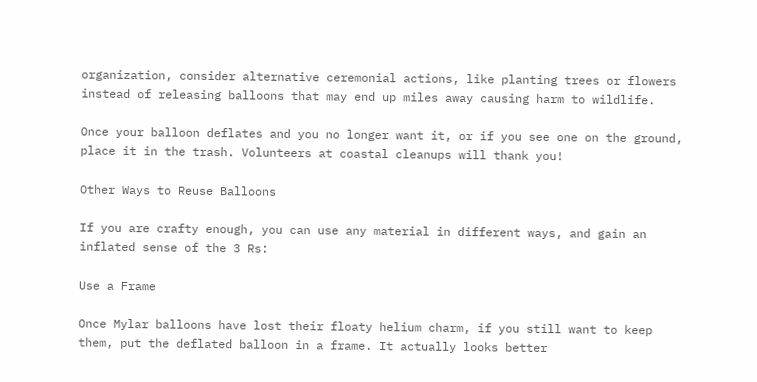organization, consider alternative ceremonial actions, like planting trees or flowers instead of releasing balloons that may end up miles away causing harm to wildlife.

Once your balloon deflates and you no longer want it, or if you see one on the ground, place it in the trash. Volunteers at coastal cleanups will thank you!

Other Ways to Reuse Balloons

If you are crafty enough, you can use any material in different ways, and gain an inflated sense of the 3 Rs:

Use a Frame

Once Mylar balloons have lost their floaty helium charm, if you still want to keep them, put the deflated balloon in a frame. It actually looks better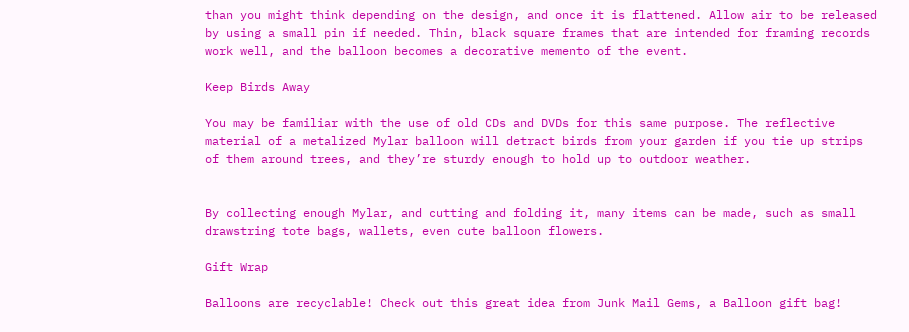than you might think depending on the design, and once it is flattened. Allow air to be released by using a small pin if needed. Thin, black square frames that are intended for framing records work well, and the balloon becomes a decorative memento of the event.

Keep Birds Away

You may be familiar with the use of old CDs and DVDs for this same purpose. The reflective material of a metalized Mylar balloon will detract birds from your garden if you tie up strips of them around trees, and they’re sturdy enough to hold up to outdoor weather.


By collecting enough Mylar, and cutting and folding it, many items can be made, such as small drawstring tote bags, wallets, even cute balloon flowers.

Gift Wrap

Balloons are recyclable! Check out this great idea from Junk Mail Gems, a Balloon gift bag!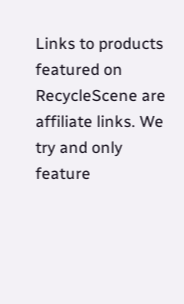Links to products featured on RecycleScene are affiliate links. We try and only feature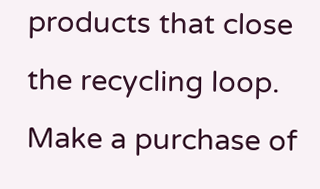products that close the recycling loop. Make a purchase of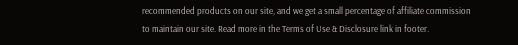recommended products on our site, and we get a small percentage of affiliate commission to maintain our site. Read more in the Terms of Use & Disclosure link in footer.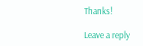Thanks!

Leave a reply